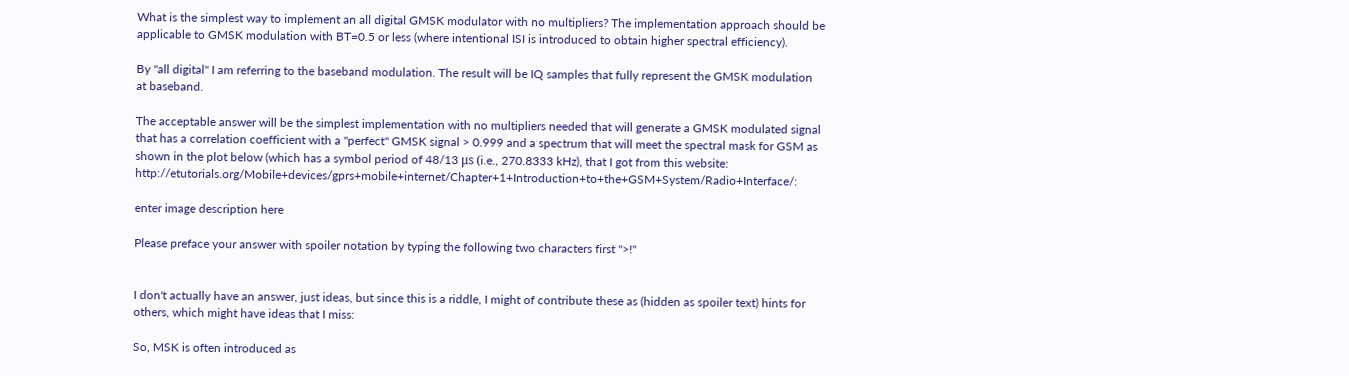What is the simplest way to implement an all digital GMSK modulator with no multipliers? The implementation approach should be applicable to GMSK modulation with BT=0.5 or less (where intentional ISI is introduced to obtain higher spectral efficiency).

By "all digital" I am referring to the baseband modulation. The result will be IQ samples that fully represent the GMSK modulation at baseband.

The acceptable answer will be the simplest implementation with no multipliers needed that will generate a GMSK modulated signal that has a correlation coefficient with a "perfect" GMSK signal > 0.999 and a spectrum that will meet the spectral mask for GSM as shown in the plot below (which has a symbol period of 48/13 μs (i.e., 270.8333 kHz), that I got from this website: http://etutorials.org/Mobile+devices/gprs+mobile+internet/Chapter+1+Introduction+to+the+GSM+System/Radio+Interface/:

enter image description here

Please preface your answer with spoiler notation by typing the following two characters first ">!"


I don't actually have an answer, just ideas, but since this is a riddle, I might of contribute these as (hidden as spoiler text) hints for others, which might have ideas that I miss:

So, MSK is often introduced as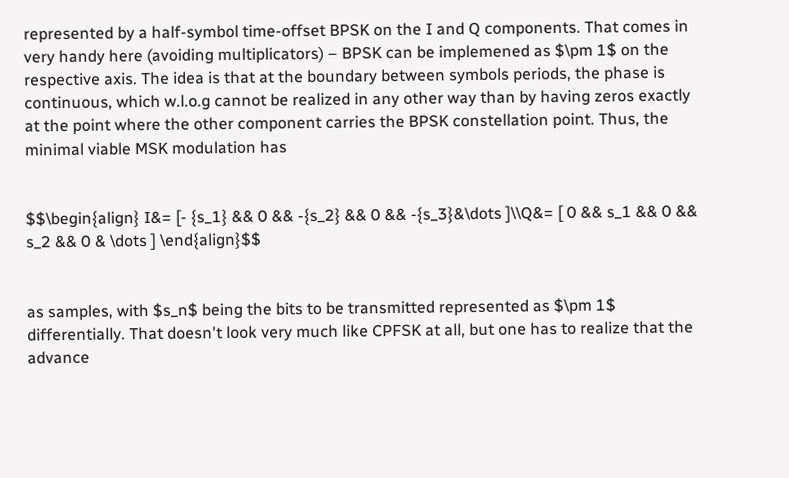represented by a half-symbol time-offset BPSK on the I and Q components. That comes in very handy here (avoiding multiplicators) – BPSK can be implemened as $\pm 1$ on the respective axis. The idea is that at the boundary between symbols periods, the phase is continuous, which w.l.o.g cannot be realized in any other way than by having zeros exactly at the point where the other component carries the BPSK constellation point. Thus, the minimal viable MSK modulation has


$$\begin{align} I&= [- {s_1} && 0 && -{s_2} && 0 && -{s_3}&\dots ]\\Q&= [ 0 && s_1 && 0 && s_2 && 0 & \dots ] \end{align}$$


as samples, with $s_n$ being the bits to be transmitted represented as $\pm 1$ differentially. That doesn't look very much like CPFSK at all, but one has to realize that the advance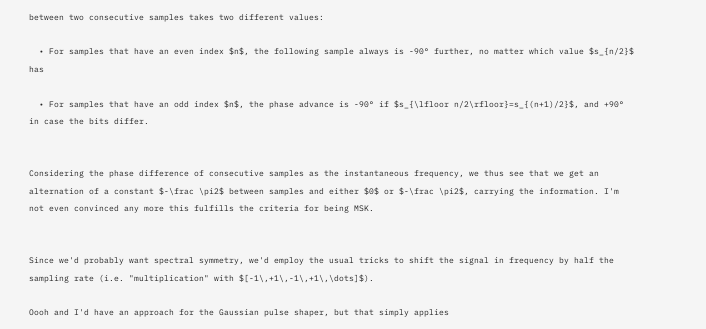between two consecutive samples takes two different values:

  • For samples that have an even index $n$, the following sample always is -90° further, no matter which value $s_{n/2}$ has

  • For samples that have an odd index $n$, the phase advance is -90° if $s_{\lfloor n/2\rfloor}=s_{(n+1)/2}$, and +90° in case the bits differ.


Considering the phase difference of consecutive samples as the instantaneous frequency, we thus see that we get an alternation of a constant $-\frac \pi2$ between samples and either $0$ or $-\frac \pi2$, carrying the information. I'm not even convinced any more this fulfills the criteria for being MSK.


Since we'd probably want spectral symmetry, we'd employ the usual tricks to shift the signal in frequency by half the sampling rate (i.e. "multiplication" with $[-1\,+1\,-1\,+1\,\dots]$).

Oooh and I'd have an approach for the Gaussian pulse shaper, but that simply applies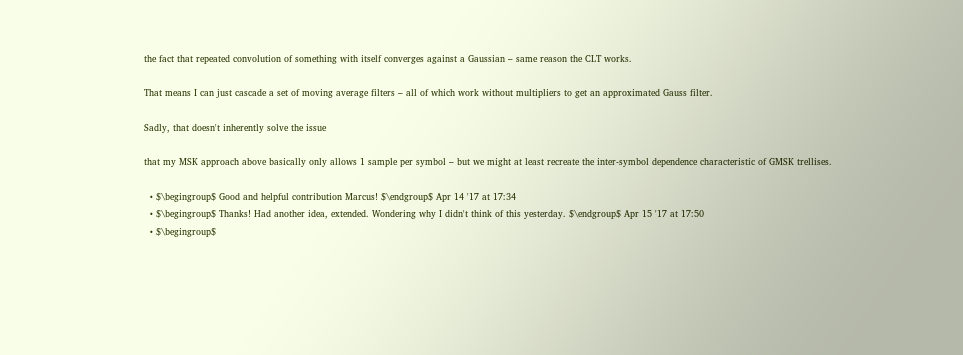the fact that repeated convolution of something with itself converges against a Gaussian – same reason the CLT works.

That means I can just cascade a set of moving average filters – all of which work without multipliers to get an approximated Gauss filter.

Sadly, that doesn't inherently solve the issue

that my MSK approach above basically only allows 1 sample per symbol – but we might at least recreate the inter-symbol dependence characteristic of GMSK trellises.

  • $\begingroup$ Good and helpful contribution Marcus! $\endgroup$ Apr 14 '17 at 17:34
  • $\begingroup$ Thanks! Had another idea, extended. Wondering why I didn't think of this yesterday. $\endgroup$ Apr 15 '17 at 17:50
  • $\begingroup$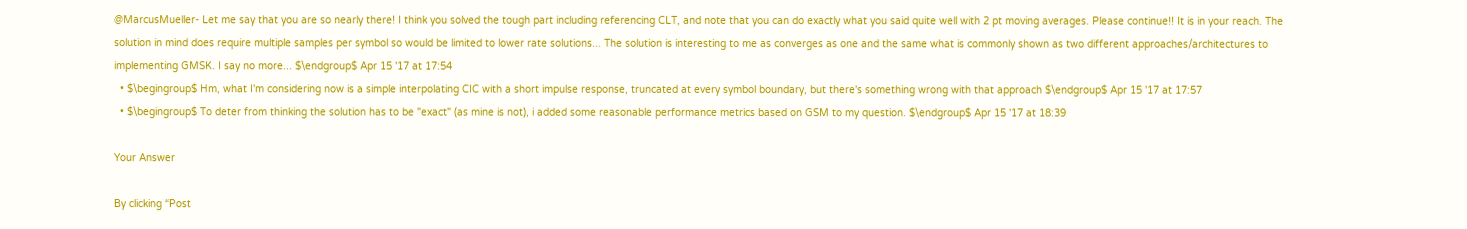@MarcusMueller- Let me say that you are so nearly there! I think you solved the tough part including referencing CLT, and note that you can do exactly what you said quite well with 2 pt moving averages. Please continue!! It is in your reach. The solution in mind does require multiple samples per symbol so would be limited to lower rate solutions... The solution is interesting to me as converges as one and the same what is commonly shown as two different approaches/architectures to implementing GMSK. I say no more... $\endgroup$ Apr 15 '17 at 17:54
  • $\begingroup$ Hm, what I'm considering now is a simple interpolating CIC with a short impulse response, truncated at every symbol boundary, but there's something wrong with that approach $\endgroup$ Apr 15 '17 at 17:57
  • $\begingroup$ To deter from thinking the solution has to be "exact" (as mine is not), i added some reasonable performance metrics based on GSM to my question. $\endgroup$ Apr 15 '17 at 18:39

Your Answer

By clicking “Post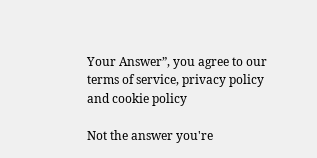Your Answer”, you agree to our terms of service, privacy policy and cookie policy

Not the answer you're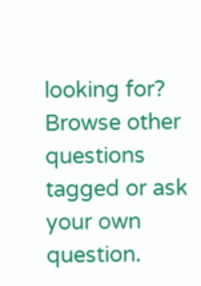looking for? Browse other questions tagged or ask your own question.